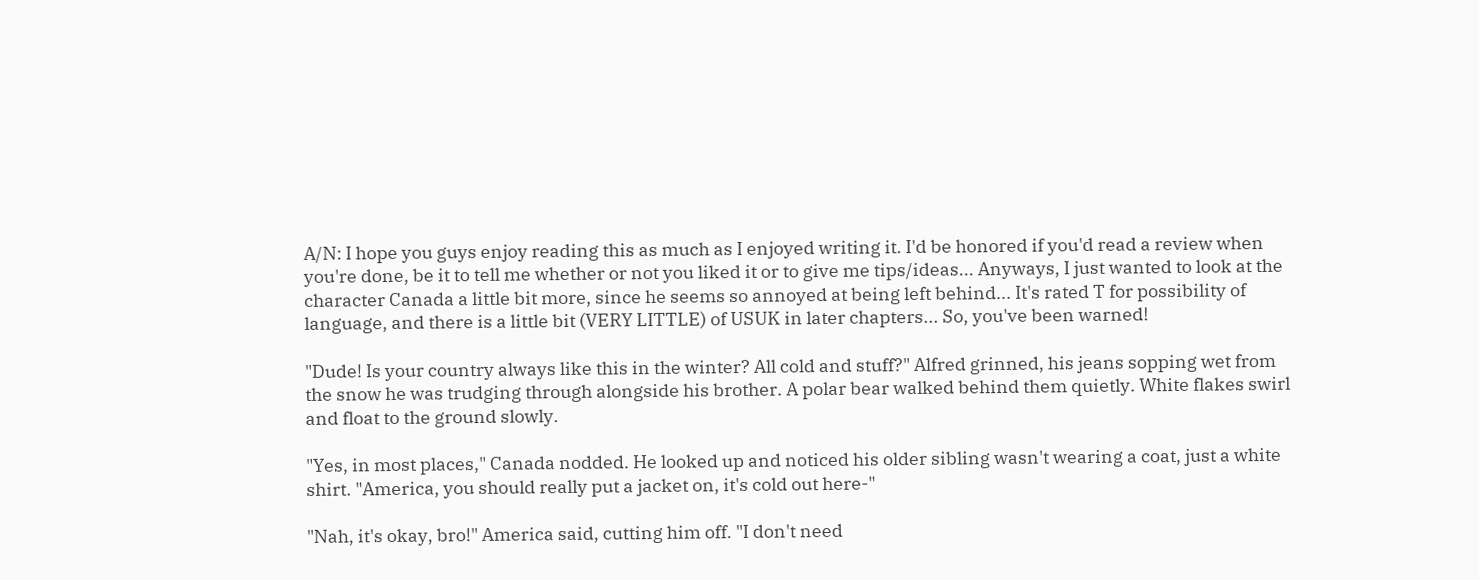A/N: I hope you guys enjoy reading this as much as I enjoyed writing it. I'd be honored if you'd read a review when you're done, be it to tell me whether or not you liked it or to give me tips/ideas... Anyways, I just wanted to look at the character Canada a little bit more, since he seems so annoyed at being left behind... It's rated T for possibility of language, and there is a little bit (VERY LITTLE) of USUK in later chapters... So, you've been warned!

"Dude! Is your country always like this in the winter? All cold and stuff?" Alfred grinned, his jeans sopping wet from the snow he was trudging through alongside his brother. A polar bear walked behind them quietly. White flakes swirl and float to the ground slowly.

"Yes, in most places," Canada nodded. He looked up and noticed his older sibling wasn't wearing a coat, just a white shirt. "America, you should really put a jacket on, it's cold out here-"

"Nah, it's okay, bro!" America said, cutting him off. "I don't need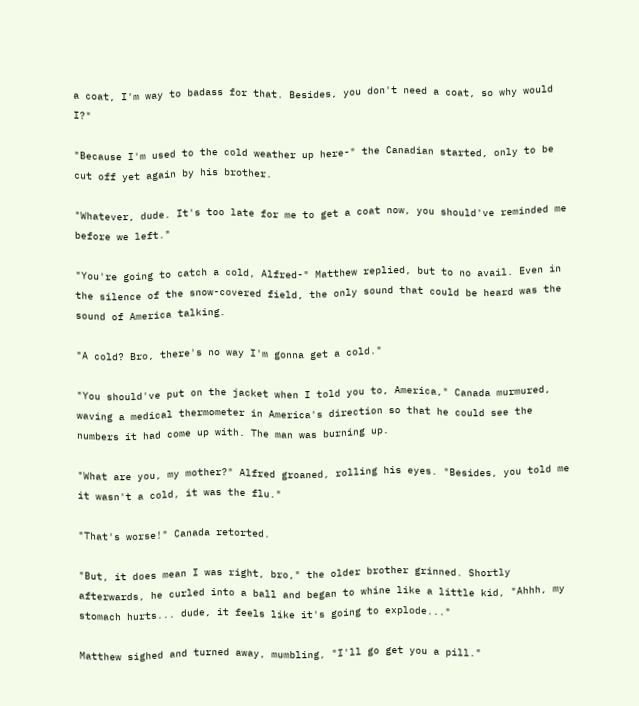a coat, I'm way to badass for that. Besides, you don't need a coat, so why would I?"

"Because I'm used to the cold weather up here-" the Canadian started, only to be cut off yet again by his brother.

"Whatever, dude. It's too late for me to get a coat now, you should've reminded me before we left."

"You're going to catch a cold, Alfred-" Matthew replied, but to no avail. Even in the silence of the snow-covered field, the only sound that could be heard was the sound of America talking.

"A cold? Bro, there's no way I'm gonna get a cold."

"You should've put on the jacket when I told you to, America," Canada murmured, waving a medical thermometer in America's direction so that he could see the numbers it had come up with. The man was burning up.

"What are you, my mother?" Alfred groaned, rolling his eyes. "Besides, you told me it wasn't a cold, it was the flu."

"That's worse!" Canada retorted.

"But, it does mean I was right, bro," the older brother grinned. Shortly afterwards, he curled into a ball and began to whine like a little kid, "Ahhh, my stomach hurts... dude, it feels like it's going to explode..."

Matthew sighed and turned away, mumbling, "I'll go get you a pill."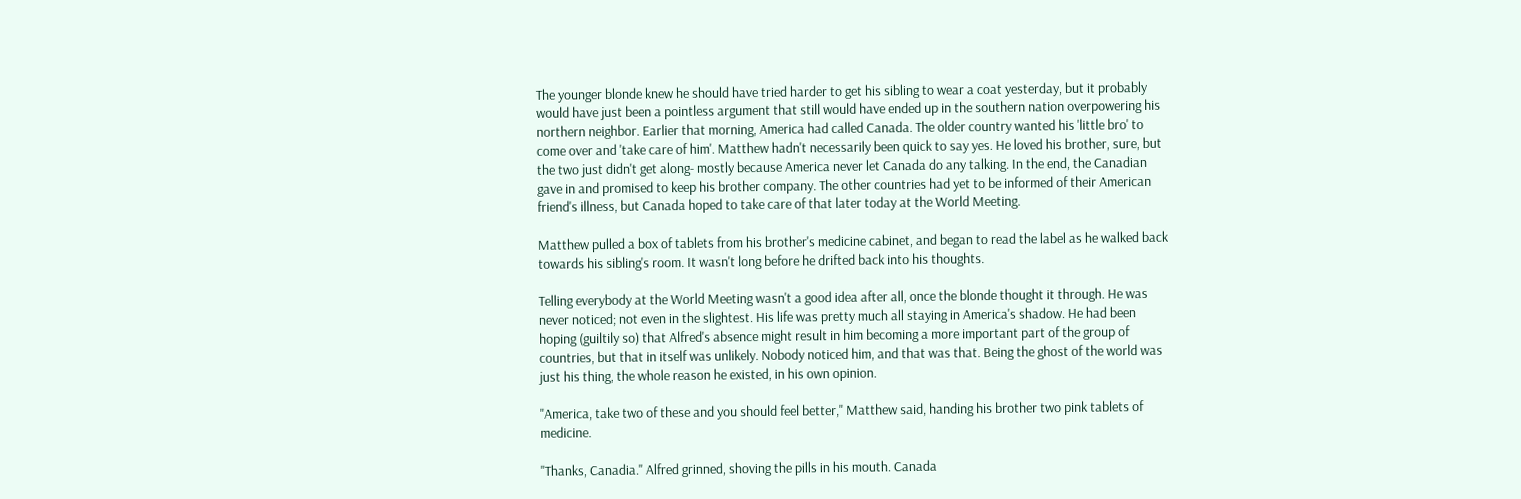The younger blonde knew he should have tried harder to get his sibling to wear a coat yesterday, but it probably would have just been a pointless argument that still would have ended up in the southern nation overpowering his northern neighbor. Earlier that morning, America had called Canada. The older country wanted his 'little bro' to come over and 'take care of him'. Matthew hadn't necessarily been quick to say yes. He loved his brother, sure, but the two just didn't get along- mostly because America never let Canada do any talking. In the end, the Canadian gave in and promised to keep his brother company. The other countries had yet to be informed of their American friend's illness, but Canada hoped to take care of that later today at the World Meeting.

Matthew pulled a box of tablets from his brother's medicine cabinet, and began to read the label as he walked back towards his sibling's room. It wasn't long before he drifted back into his thoughts.

Telling everybody at the World Meeting wasn't a good idea after all, once the blonde thought it through. He was never noticed; not even in the slightest. His life was pretty much all staying in America's shadow. He had been hoping (guiltily so) that Alfred's absence might result in him becoming a more important part of the group of countries, but that in itself was unlikely. Nobody noticed him, and that was that. Being the ghost of the world was just his thing, the whole reason he existed, in his own opinion.

"America, take two of these and you should feel better," Matthew said, handing his brother two pink tablets of medicine.

"Thanks, Canadia." Alfred grinned, shoving the pills in his mouth. Canada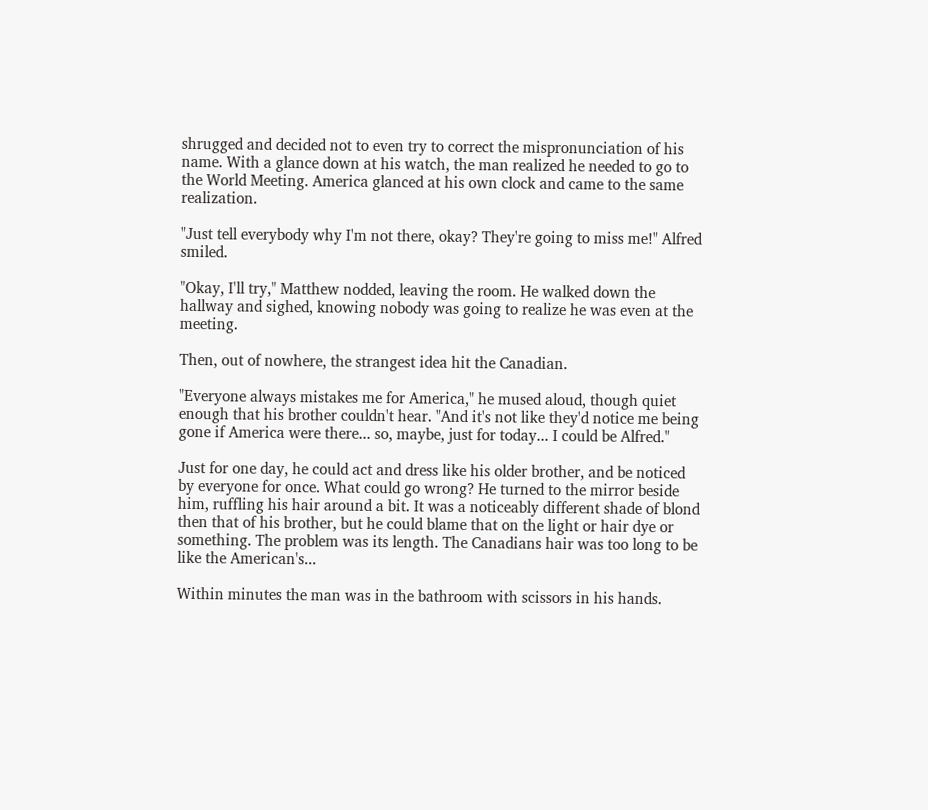shrugged and decided not to even try to correct the mispronunciation of his name. With a glance down at his watch, the man realized he needed to go to the World Meeting. America glanced at his own clock and came to the same realization.

"Just tell everybody why I'm not there, okay? They're going to miss me!" Alfred smiled.

"Okay, I'll try," Matthew nodded, leaving the room. He walked down the hallway and sighed, knowing nobody was going to realize he was even at the meeting.

Then, out of nowhere, the strangest idea hit the Canadian.

"Everyone always mistakes me for America," he mused aloud, though quiet enough that his brother couldn't hear. "And it's not like they'd notice me being gone if America were there... so, maybe, just for today... I could be Alfred."

Just for one day, he could act and dress like his older brother, and be noticed by everyone for once. What could go wrong? He turned to the mirror beside him, ruffling his hair around a bit. It was a noticeably different shade of blond then that of his brother, but he could blame that on the light or hair dye or something. The problem was its length. The Canadians hair was too long to be like the American's...

Within minutes the man was in the bathroom with scissors in his hands.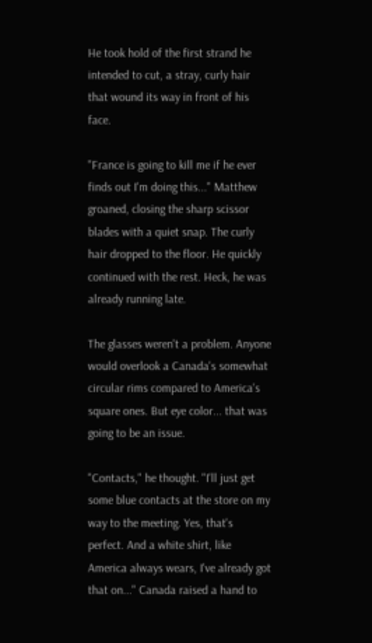He took hold of the first strand he intended to cut, a stray, curly hair that wound its way in front of his face.

"France is going to kill me if he ever finds out I'm doing this..." Matthew groaned, closing the sharp scissor blades with a quiet snap. The curly hair dropped to the floor. He quickly continued with the rest. Heck, he was already running late.

The glasses weren't a problem. Anyone would overlook a Canada's somewhat circular rims compared to America's square ones. But eye color... that was going to be an issue.

"Contacts," he thought. "I'll just get some blue contacts at the store on my way to the meeting. Yes, that's perfect. And a white shirt, like America always wears, I've already got that on..." Canada raised a hand to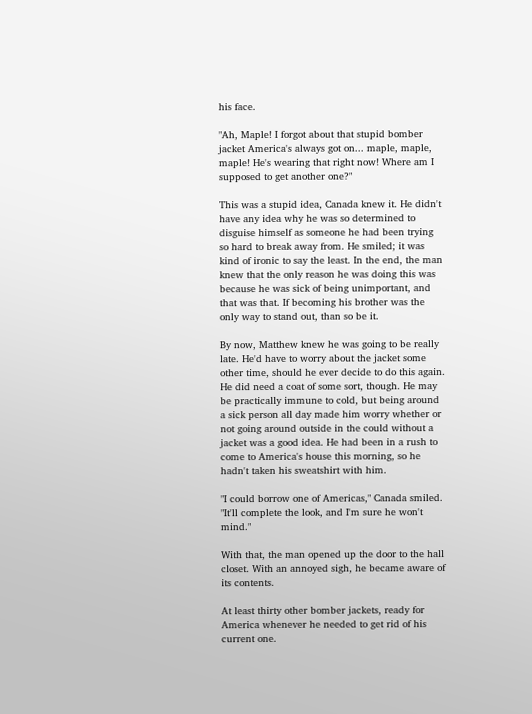his face.

"Ah, Maple! I forgot about that stupid bomber jacket America's always got on... maple, maple, maple! He's wearing that right now! Where am I supposed to get another one?"

This was a stupid idea, Canada knew it. He didn't have any idea why he was so determined to disguise himself as someone he had been trying so hard to break away from. He smiled; it was kind of ironic to say the least. In the end, the man knew that the only reason he was doing this was because he was sick of being unimportant, and that was that. If becoming his brother was the only way to stand out, than so be it.

By now, Matthew knew he was going to be really late. He'd have to worry about the jacket some other time, should he ever decide to do this again. He did need a coat of some sort, though. He may be practically immune to cold, but being around a sick person all day made him worry whether or not going around outside in the could without a jacket was a good idea. He had been in a rush to come to America's house this morning, so he hadn't taken his sweatshirt with him.

"I could borrow one of Americas," Canada smiled. "It'll complete the look, and I'm sure he won't mind."

With that, the man opened up the door to the hall closet. With an annoyed sigh, he became aware of its contents.

At least thirty other bomber jackets, ready for America whenever he needed to get rid of his current one.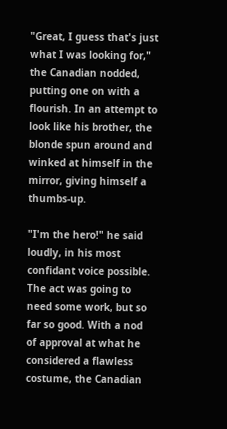"Great, I guess that's just what I was looking for," the Canadian nodded, putting one on with a flourish. In an attempt to look like his brother, the blonde spun around and winked at himself in the mirror, giving himself a thumbs-up.

"I'm the hero!" he said loudly, in his most confidant voice possible. The act was going to need some work, but so far so good. With a nod of approval at what he considered a flawless costume, the Canadian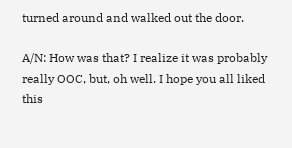turned around and walked out the door.

A/N: How was that? I realize it was probably really OOC, but, oh well. I hope you all liked this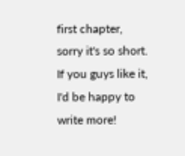first chapter, sorry it's so short. If you guys like it, I'd be happy to write more!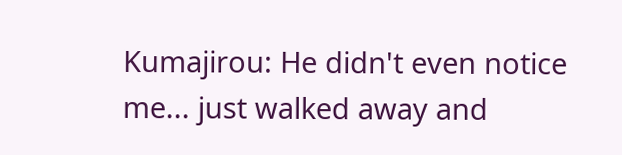Kumajirou: He didn't even notice me... just walked away and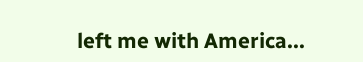left me with America...